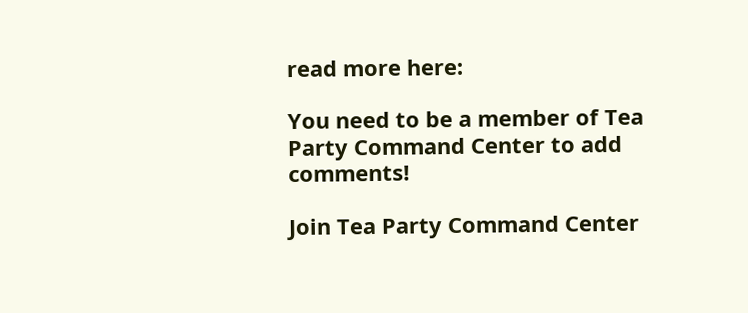read more here:

You need to be a member of Tea Party Command Center to add comments!

Join Tea Party Command Center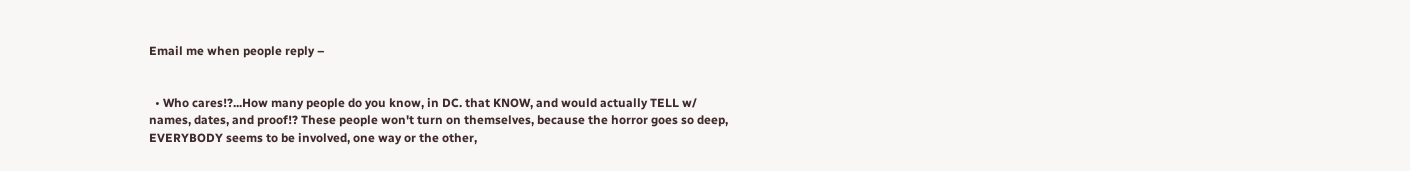Email me when people reply –


  • Who cares!?...How many people do you know, in DC. that KNOW, and would actually TELL w/ names, dates, and proof!? These people won't turn on themselves, because the horror goes so deep, EVERYBODY seems to be involved, one way or the other,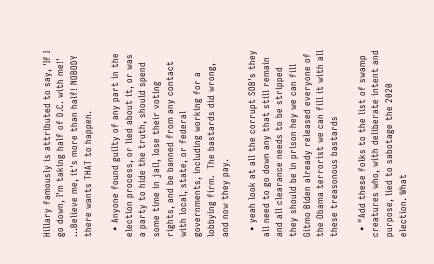Hillary famously is attributed to say, 'If I go down, I'm taking half of D.C. with me!' ...Believe me, it's more than half! NOBODY there wants THAT to happen.

  • Anyone found guilty of any part in the election process, or lied about it, or was a party to hide the truth, should spend some time in jail, lose their voting rights, and be banned from any contact with local, state, or federal governments, including working for a lobbying firm.  The bastards did wrong, and now they pay.

  • yeah look at all the corrupt SOB's they all need to go down any that still remain and all clearance needs to be stripped they should be in prison hey we can fill Gitmo Biden already released everyone of the Obama terrorist we can fill it with all these treasonous bastards

  • "Add these folks to the list of swamp creatures who, with deliberate intent and purpose, lied to sabotage the 2020 election. What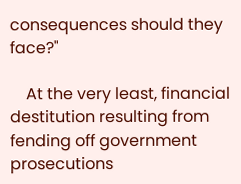consequences should they face?"

    At the very least, financial destitution resulting from fending off government prosecutions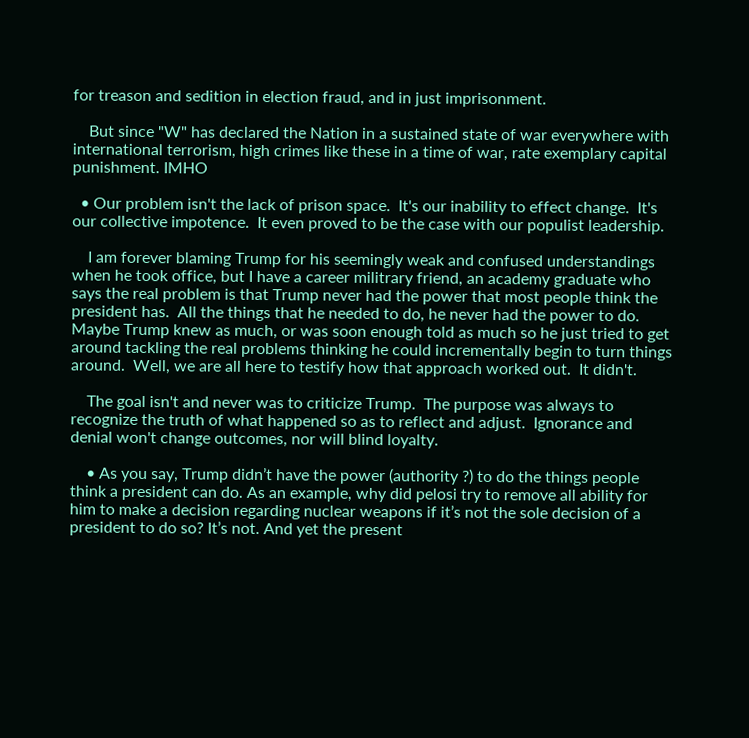for treason and sedition in election fraud, and in just imprisonment.

    But since "W" has declared the Nation in a sustained state of war everywhere with international terrorism, high crimes like these in a time of war, rate exemplary capital punishment. IMHO

  • Our problem isn't the lack of prison space.  It's our inability to effect change.  It's our collective impotence.  It even proved to be the case with our populist leadership.

    I am forever blaming Trump for his seemingly weak and confused understandings when he took office, but I have a career militrary friend, an academy graduate who says the real problem is that Trump never had the power that most people think the president has.  All the things that he needed to do, he never had the power to do.  Maybe Trump knew as much, or was soon enough told as much so he just tried to get around tackling the real problems thinking he could incrementally begin to turn things around.  Well, we are all here to testify how that approach worked out.  It didn't.

    The goal isn't and never was to criticize Trump.  The purpose was always to recognize the truth of what happened so as to reflect and adjust.  Ignorance and denial won't change outcomes, nor will blind loyalty.

    • As you say, Trump didn’t have the power (authority ?) to do the things people think a president can do. As an example, why did pelosi try to remove all ability for him to make a decision regarding nuclear weapons if it’s not the sole decision of a president to do so? It’s not. And yet the present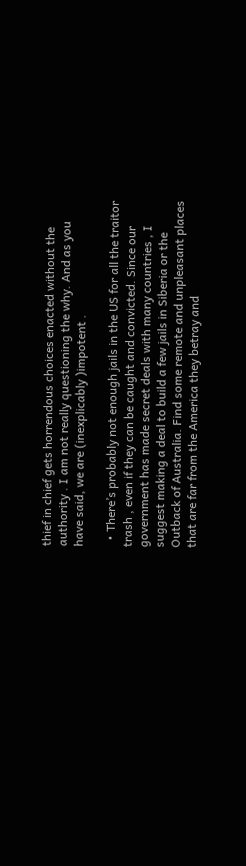thief in chief gets horrendous choices enacted without the authority . I am not really questioning the why. And as you have said, we are (inexplicably )impotent .

  • There’s probably not enough jails in the US for all the traitor trash , even if they can be caught and convicted. Since our government has made secret deals with many countries , I suggest making a deal to build a few jails in Siberia or the Outback of Australia. Find some remote and unpleasant places that are far from the America they betray and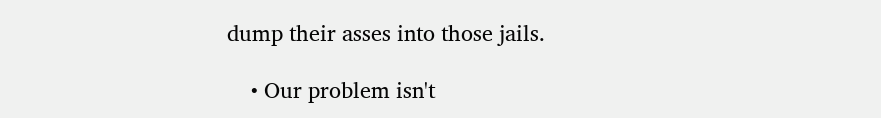dump their asses into those jails.

    • Our problem isn't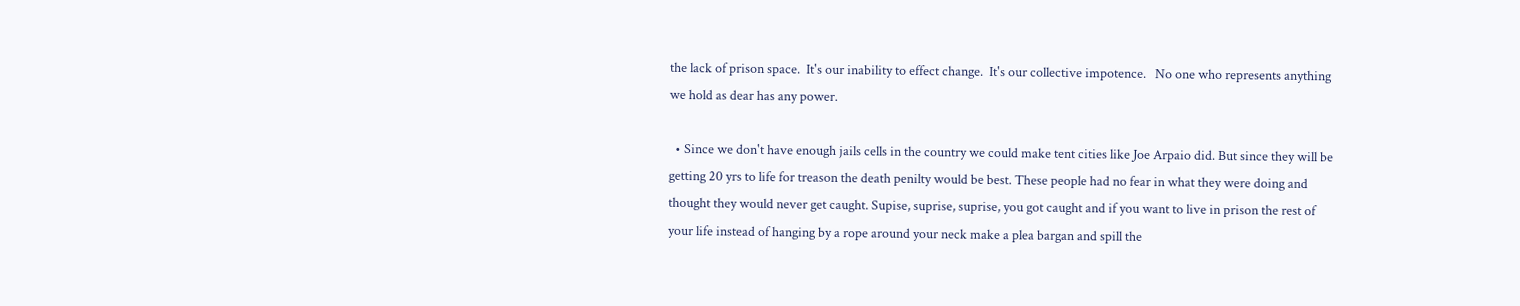the lack of prison space.  It's our inability to effect change.  It's our collective impotence.   No one who represents anything we hold as dear has any power.

  • Since we don't have enough jails cells in the country we could make tent cities like Joe Arpaio did. But since they will be getting 20 yrs to life for treason the death penilty would be best. These people had no fear in what they were doing and thought they would never get caught. Supise, suprise, suprise, you got caught and if you want to live in prison the rest of your life instead of hanging by a rope around your neck make a plea bargan and spill the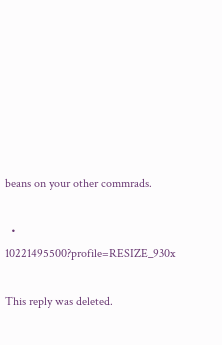beans on your other commrads.

  • 10221495500?profile=RESIZE_930x

This reply was deleted.